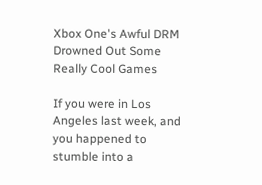Xbox One's Awful DRM Drowned Out Some Really Cool Games

If you were in Los Angeles last week, and you happened to stumble into a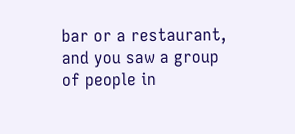bar or a restaurant, and you saw a group of people in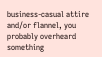business-casual attire and/or flannel, you probably overheard something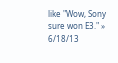like "Wow, Sony sure won E3." » 6/18/13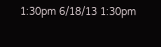1:30pm 6/18/13 1:30pm